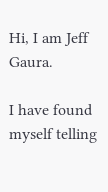Hi, I am Jeff Gaura.

I have found myself telling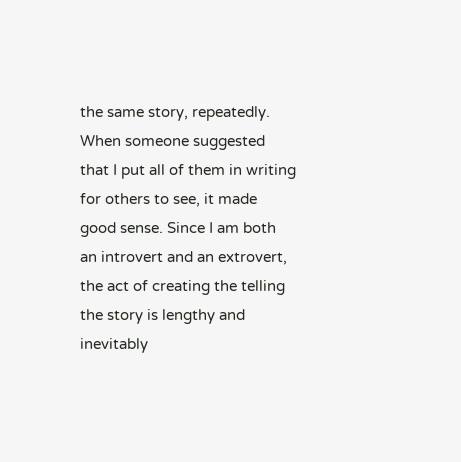the same story, repeatedly. When someone suggested that I put all of them in writing for others to see, it made good sense. Since I am both an introvert and an extrovert, the act of creating the telling the story is lengthy and inevitably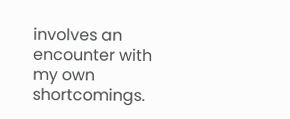involves an encounter with my own shortcomings.